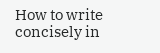How to write concisely in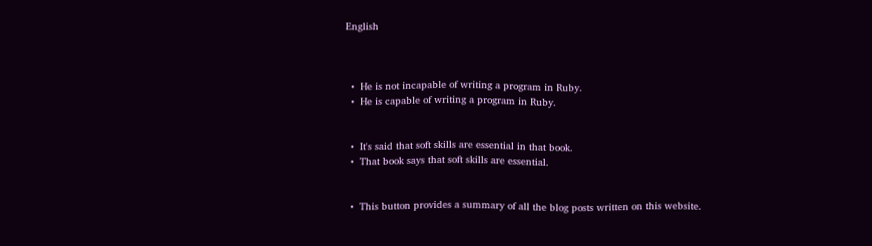English



  •  He is not incapable of writing a program in Ruby.
  •  He is capable of writing a program in Ruby.


  •  It's said that soft skills are essential in that book.
  •  That book says that soft skills are essential.


  •  This button provides a summary of all the blog posts written on this website.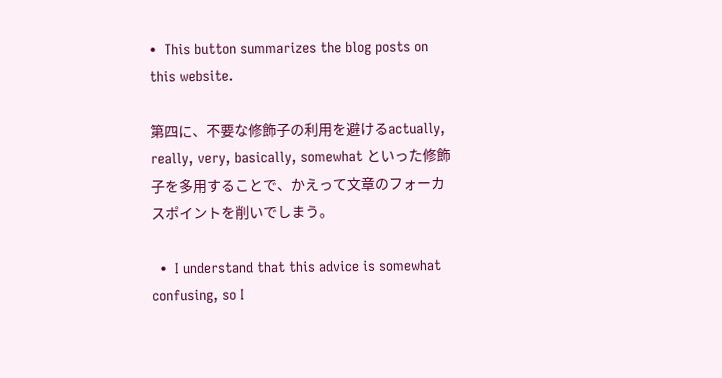•  This button summarizes the blog posts on this website.

第四に、不要な修飾子の利用を避けるactually, really, very, basically, somewhat といった修飾子を多用することで、かえって文章のフォーカスポイントを削いでしまう。

  •  I understand that this advice is somewhat confusing, so I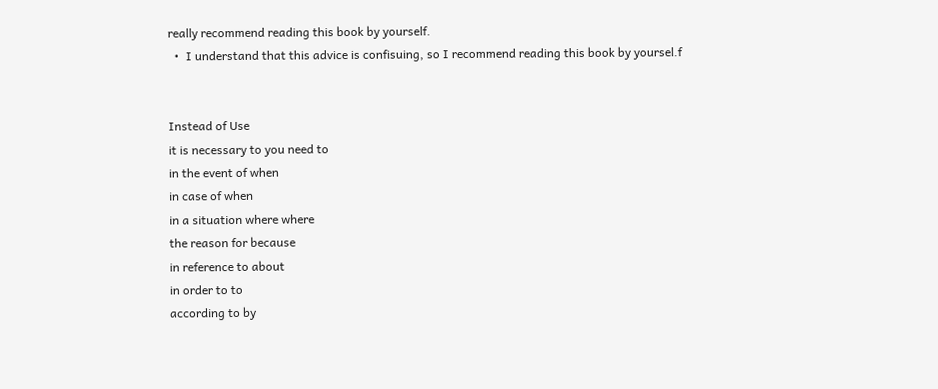really recommend reading this book by yourself.
  •  I understand that this advice is confisuing, so I recommend reading this book by yoursel.f


Instead of Use
it is necessary to you need to
in the event of when
in case of when
in a situation where where
the reason for because
in reference to about
in order to to
according to by